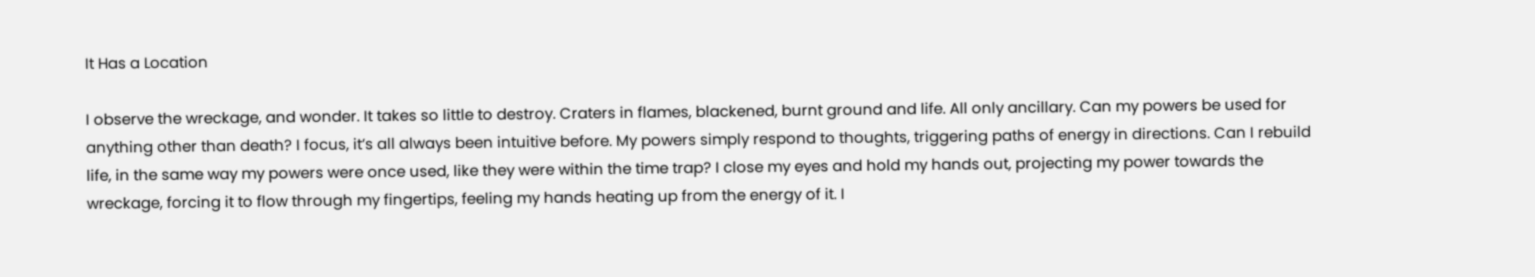It Has a Location

I observe the wreckage, and wonder. It takes so little to destroy. Craters in flames, blackened, burnt ground and life. All only ancillary. Can my powers be used for anything other than death? I focus, it’s all always been intuitive before. My powers simply respond to thoughts, triggering paths of energy in directions. Can I rebuild life, in the same way my powers were once used, like they were within the time trap? I close my eyes and hold my hands out, projecting my power towards the wreckage, forcing it to flow through my fingertips, feeling my hands heating up from the energy of it. I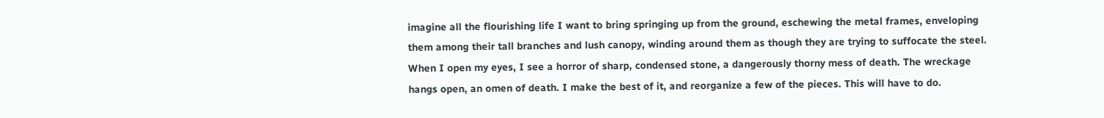imagine all the flourishing life I want to bring springing up from the ground, eschewing the metal frames, enveloping them among their tall branches and lush canopy, winding around them as though they are trying to suffocate the steel. When I open my eyes, I see a horror of sharp, condensed stone, a dangerously thorny mess of death. The wreckage hangs open, an omen of death. I make the best of it, and reorganize a few of the pieces. This will have to do.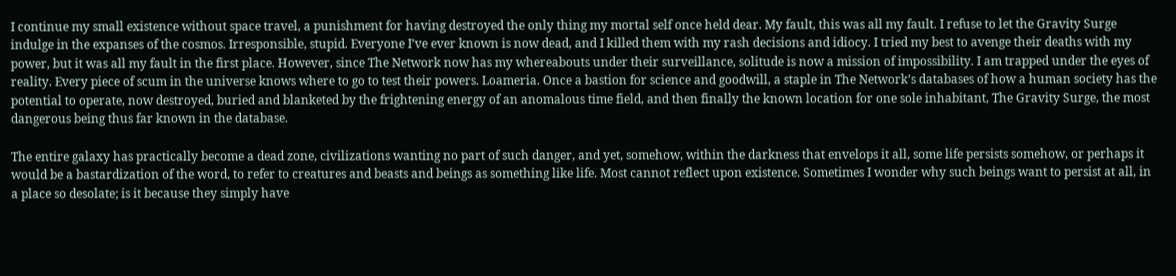I continue my small existence without space travel, a punishment for having destroyed the only thing my mortal self once held dear. My fault, this was all my fault. I refuse to let the Gravity Surge indulge in the expanses of the cosmos. Irresponsible, stupid. Everyone I’ve ever known is now dead, and I killed them with my rash decisions and idiocy. I tried my best to avenge their deaths with my power, but it was all my fault in the first place. However, since The Network now has my whereabouts under their surveillance, solitude is now a mission of impossibility. I am trapped under the eyes of reality. Every piece of scum in the universe knows where to go to test their powers. Loameria. Once a bastion for science and goodwill, a staple in The Network’s databases of how a human society has the potential to operate, now destroyed, buried and blanketed by the frightening energy of an anomalous time field, and then finally the known location for one sole inhabitant, The Gravity Surge, the most dangerous being thus far known in the database.

The entire galaxy has practically become a dead zone, civilizations wanting no part of such danger, and yet, somehow, within the darkness that envelops it all, some life persists somehow, or perhaps it would be a bastardization of the word, to refer to creatures and beasts and beings as something like life. Most cannot reflect upon existence. Sometimes I wonder why such beings want to persist at all, in a place so desolate; is it because they simply have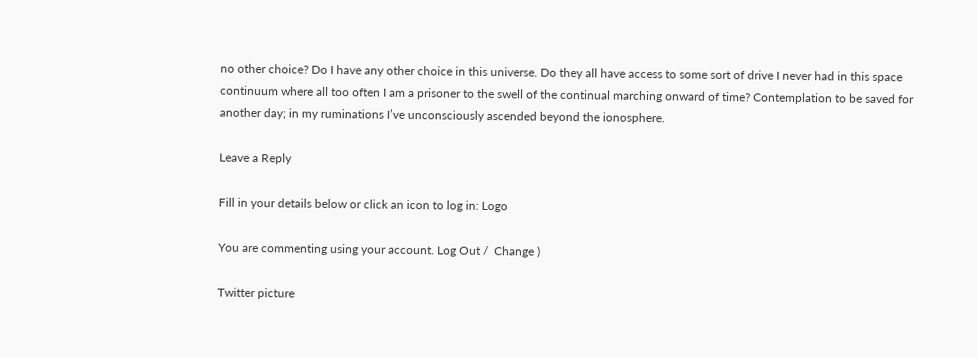no other choice? Do I have any other choice in this universe. Do they all have access to some sort of drive I never had in this space continuum where all too often I am a prisoner to the swell of the continual marching onward of time? Contemplation to be saved for another day; in my ruminations I’ve unconsciously ascended beyond the ionosphere.

Leave a Reply

Fill in your details below or click an icon to log in: Logo

You are commenting using your account. Log Out /  Change )

Twitter picture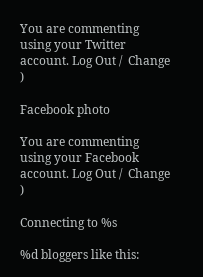You are commenting using your Twitter account. Log Out /  Change )

Facebook photo

You are commenting using your Facebook account. Log Out /  Change )

Connecting to %s

%d bloggers like this: